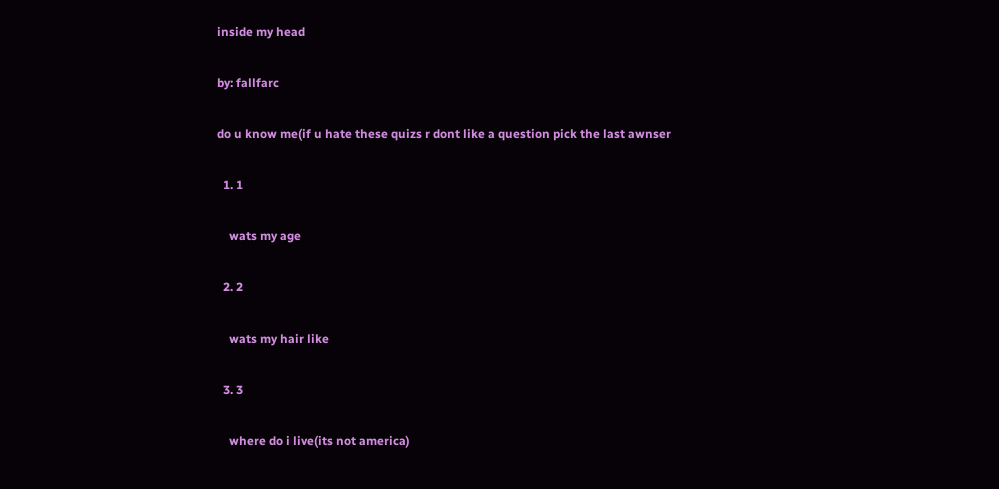inside my head

by: fallfarc

do u know me(if u hate these quizs r dont like a question pick the last awnser

  1. 1

    wats my age

  2. 2

    wats my hair like

  3. 3

    where do i live(its not america)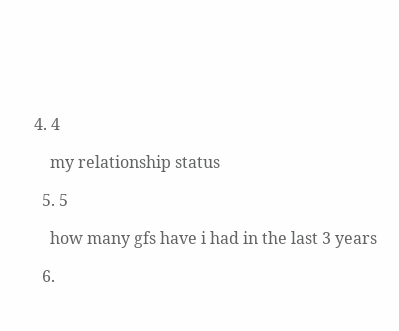4. 4

    my relationship status

  5. 5

    how many gfs have i had in the last 3 years

  6.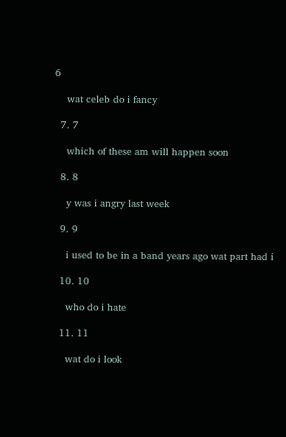6

    wat celeb do i fancy

  7. 7

    which of these am will happen soon

  8. 8

    y was i angry last week

  9. 9

    i used to be in a band years ago wat part had i

  10. 10

    who do i hate

  11. 11

    wat do i look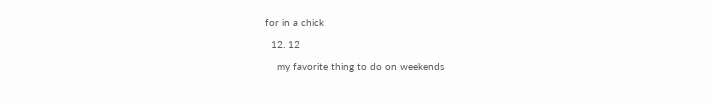for in a chick

  12. 12

    my favorite thing to do on weekends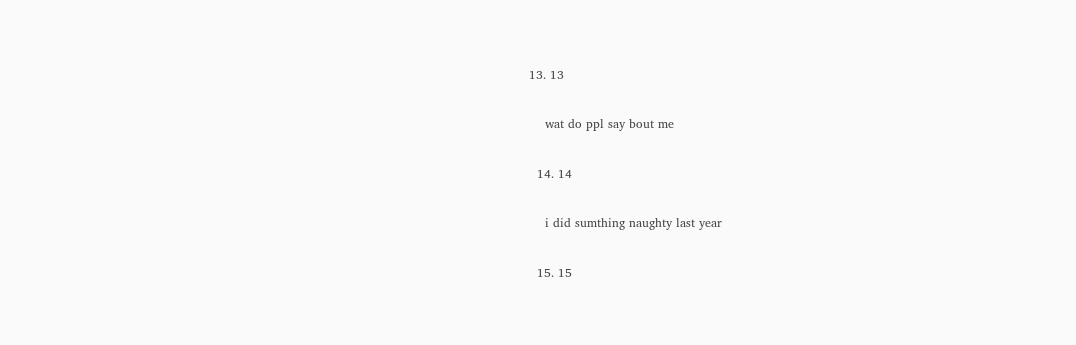13. 13

    wat do ppl say bout me

  14. 14

    i did sumthing naughty last year

  15. 15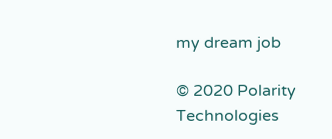my dream job

© 2020 Polarity Technologies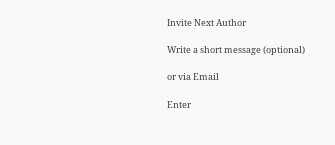Invite Next Author

Write a short message (optional)

or via Email

Enter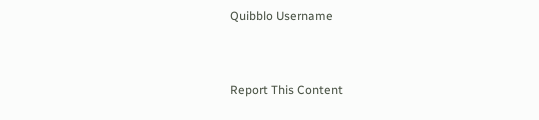Quibblo Username


Report This Content